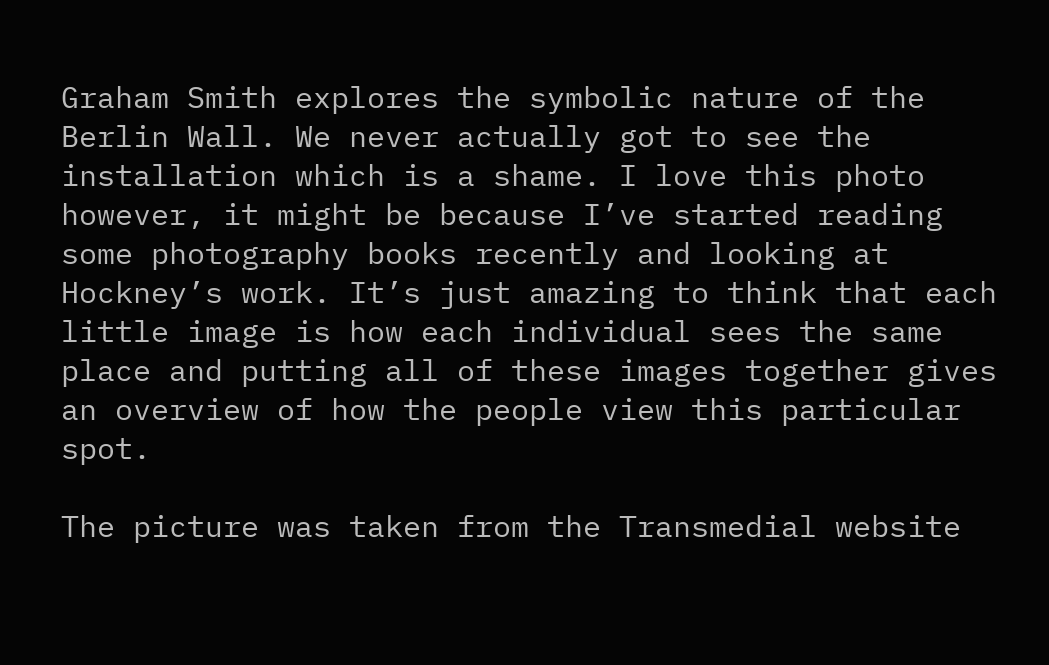Graham Smith explores the symbolic nature of the Berlin Wall. We never actually got to see the installation which is a shame. I love this photo however, it might be because I’ve started reading some photography books recently and looking at Hockney’s work. It’s just amazing to think that each little image is how each individual sees the same place and putting all of these images together gives an overview of how the people view this particular spot.

The picture was taken from the Transmedial website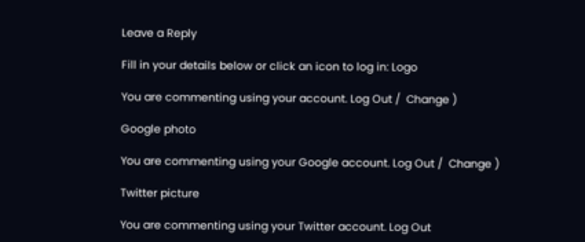Leave a Reply

Fill in your details below or click an icon to log in: Logo

You are commenting using your account. Log Out /  Change )

Google photo

You are commenting using your Google account. Log Out /  Change )

Twitter picture

You are commenting using your Twitter account. Log Out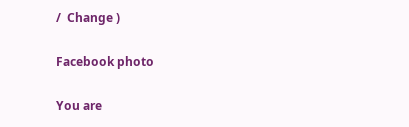/  Change )

Facebook photo

You are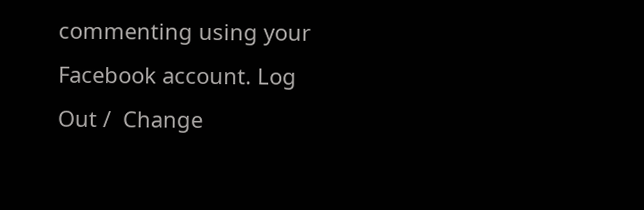commenting using your Facebook account. Log Out /  Change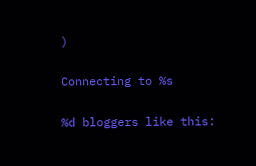)

Connecting to %s

%d bloggers like this: